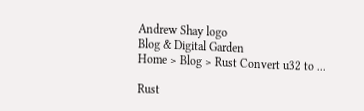Andrew Shay logo
Blog & Digital Garden
Home > Blog > Rust Convert u32 to ...

Rust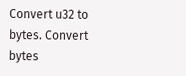Convert u32 to bytes. Convert bytes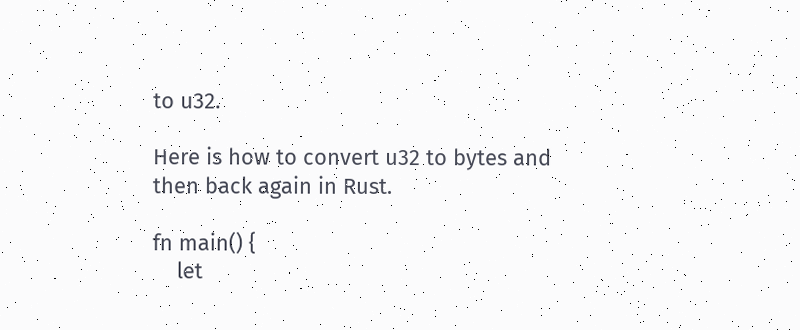to u32.

Here is how to convert u32 to bytes and then back again in Rust.

fn main() {
    let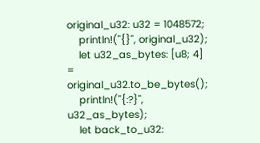original_u32: u32 = 1048572;
    println!("{}", original_u32);
    let u32_as_bytes: [u8; 4] = original_u32.to_be_bytes();
    println!("{:?}", u32_as_bytes);
    let back_to_u32: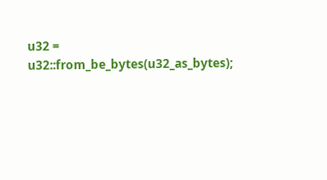u32 = u32::from_be_bytes(u32_as_bytes);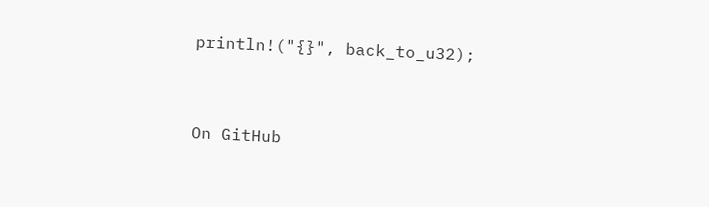println!("{}", back_to_u32);


On GitHub